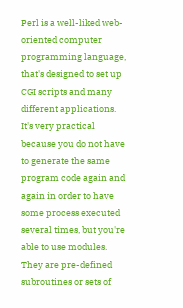Perl is a well-liked web-oriented computer programming language, that's designed to set up CGI scripts and many different applications. It's very practical because you do not have to generate the same program code again and again in order to have some process executed several times, but you're able to use modules. They are pre-defined subroutines or sets of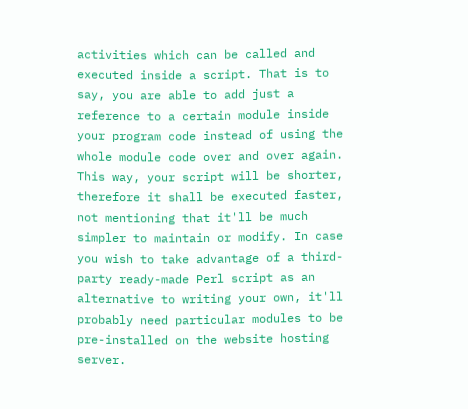activities which can be called and executed inside a script. That is to say, you are able to add just a reference to a certain module inside your program code instead of using the whole module code over and over again. This way, your script will be shorter, therefore it shall be executed faster, not mentioning that it'll be much simpler to maintain or modify. In case you wish to take advantage of a third-party ready-made Perl script as an alternative to writing your own, it'll probably need particular modules to be pre-installed on the website hosting server.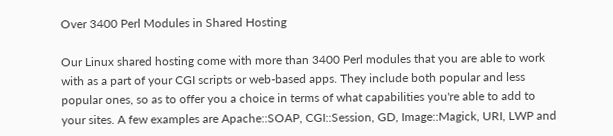Over 3400 Perl Modules in Shared Hosting

Our Linux shared hosting come with more than 3400 Perl modules that you are able to work with as a part of your CGI scripts or web-based apps. They include both popular and less popular ones, so as to offer you a choice in terms of what capabilities you're able to add to your sites. A few examples are Apache::SOAP, CGI::Session, GD, Image::Magick, URI, LWP and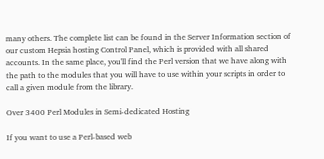many others. The complete list can be found in the Server Information section of our custom Hepsia hosting Control Panel, which is provided with all shared accounts. In the same place, you'll find the Perl version that we have along with the path to the modules that you will have to use within your scripts in order to call a given module from the library.

Over 3400 Perl Modules in Semi-dedicated Hosting

If you want to use a Perl-based web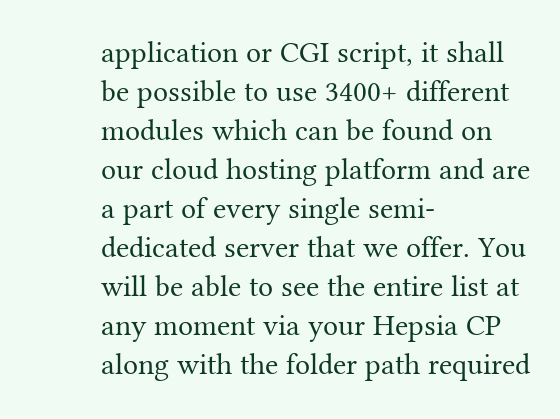application or CGI script, it shall be possible to use 3400+ different modules which can be found on our cloud hosting platform and are a part of every single semi-dedicated server that we offer. You will be able to see the entire list at any moment via your Hepsia CP along with the folder path required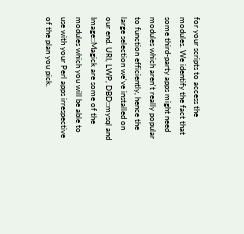for your scripts to access the modules. We identify the fact that some third-party apps might need modules which aren't really popular to function efficiently, hence the large selection we've installed on our end. URI, LWP, DBD::mysql and Image::Magick are some of the modules which you will be able to use with your Perl apps irrespective of the plan you pick.